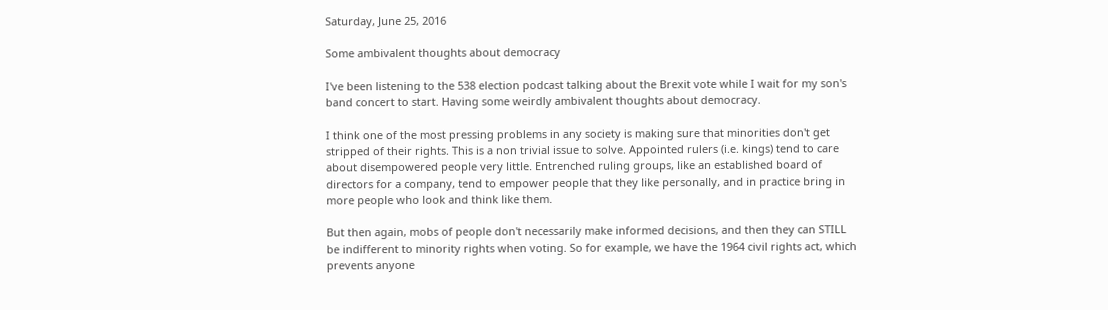Saturday, June 25, 2016

Some ambivalent thoughts about democracy

I've been listening to the 538 election podcast talking about the Brexit vote while I wait for my son's band concert to start. Having some weirdly ambivalent thoughts about democracy.

I think one of the most pressing problems in any society is making sure that minorities don't get stripped of their rights. This is a non trivial issue to solve. Appointed rulers (i.e. kings) tend to care about disempowered people very little. Entrenched ruling groups, like an established board of directors for a company, tend to empower people that they like personally, and in practice bring in more people who look and think like them.

But then again, mobs of people don't necessarily make informed decisions, and then they can STILL be indifferent to minority rights when voting. So for example, we have the 1964 civil rights act, which prevents anyone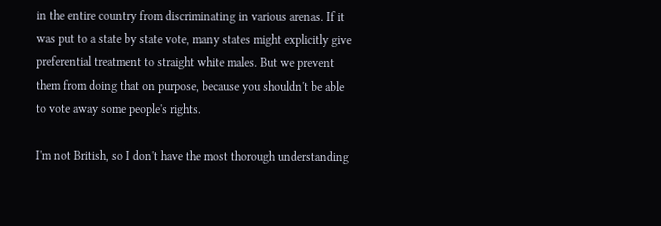in the entire country from discriminating in various arenas. If it was put to a state by state vote, many states might explicitly give preferential treatment to straight white males. But we prevent them from doing that on purpose, because you shouldn't be able to vote away some people's rights.

I'm not British, so I don't have the most thorough understanding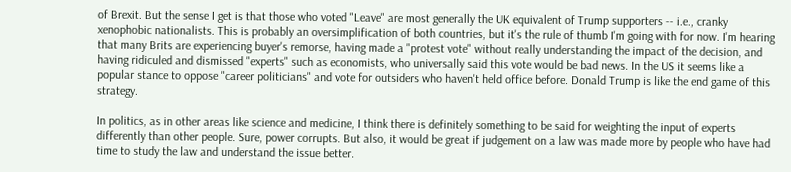of Brexit. But the sense I get is that those who voted "Leave" are most generally the UK equivalent of Trump supporters -- i.e., cranky xenophobic nationalists. This is probably an oversimplification of both countries, but it's the rule of thumb I'm going with for now. I'm hearing that many Brits are experiencing buyer's remorse, having made a "protest vote" without really understanding the impact of the decision, and having ridiculed and dismissed "experts" such as economists, who universally said this vote would be bad news. In the US it seems like a popular stance to oppose "career politicians" and vote for outsiders who haven't held office before. Donald Trump is like the end game of this strategy.

In politics, as in other areas like science and medicine, I think there is definitely something to be said for weighting the input of experts differently than other people. Sure, power corrupts. But also, it would be great if judgement on a law was made more by people who have had time to study the law and understand the issue better.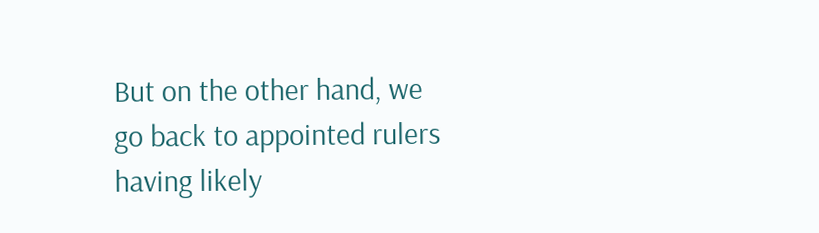But on the other hand, we go back to appointed rulers having likely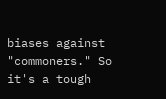biases against "commoners." So it's a tough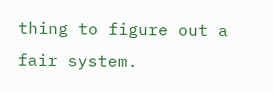thing to figure out a fair system.